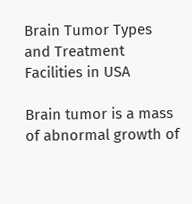Brain Tumor Types and Treatment Facilities in USA

Brain tumor is a mass of abnormal growth of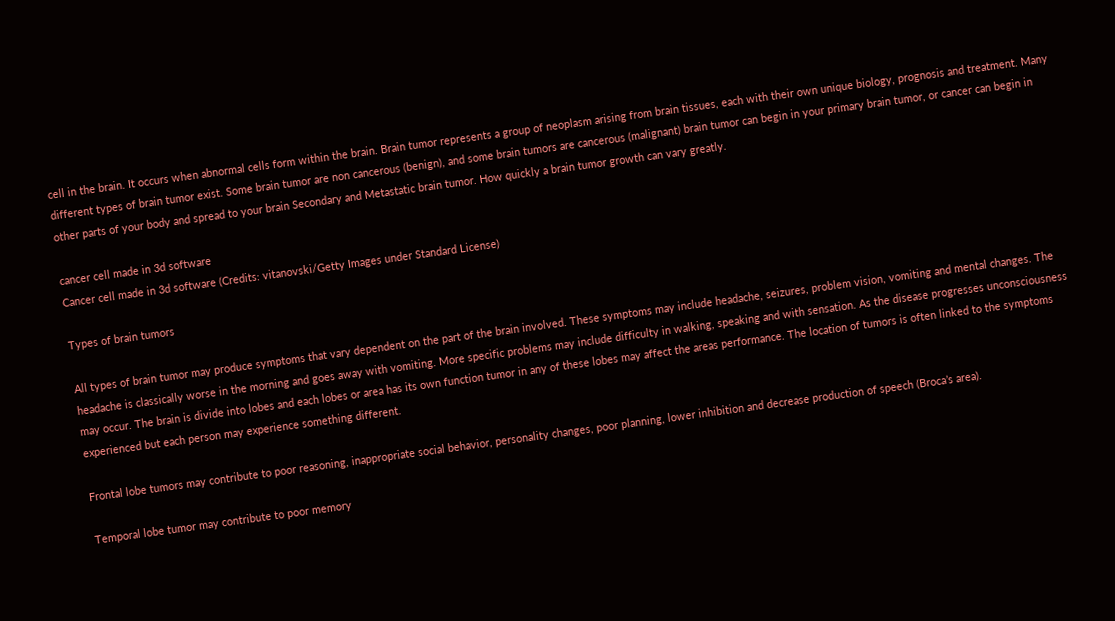cell in the brain. It occurs when abnormal cells form within the brain. Brain tumor represents a group of neoplasm arising from brain tissues, each with their own unique biology, prognosis and treatment. Many different types of brain tumor exist. Some brain tumor are non cancerous (benign), and some brain tumors are cancerous (malignant) brain tumor can begin in your primary brain tumor, or cancer can begin in other parts of your body and spread to your brain Secondary and Metastatic brain tumor. How quickly a brain tumor growth can vary greatly.

cancer cell made in 3d software
Cancer cell made in 3d software (Credits: vitanovski/Getty Images under Standard License)

Types of brain tumors

All types of brain tumor may produce symptoms that vary dependent on the part of the brain involved. These symptoms may include headache, seizures, problem vision, vomiting and mental changes. The headache is classically worse in the morning and goes away with vomiting. More specific problems may include difficulty in walking, speaking and with sensation. As the disease progresses unconsciousness may occur. The brain is divide into lobes and each lobes or area has its own function tumor in any of these lobes may affect the areas performance. The location of tumors is often linked to the symptoms experienced but each person may experience something different.

Frontal lobe tumors may contribute to poor reasoning, inappropriate social behavior, personality changes, poor planning, lower inhibition and decrease production of speech (Broca’s area).

Temporal lobe tumor may contribute to poor memory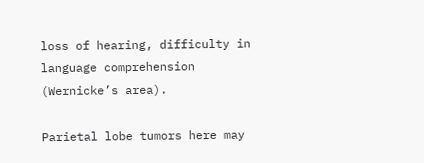loss of hearing, difficulty in language comprehension (Wernicke’s area).

Parietal lobe tumors here may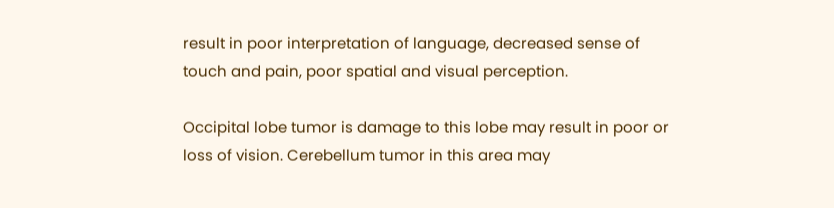result in poor interpretation of language, decreased sense of touch and pain, poor spatial and visual perception.

Occipital lobe tumor is damage to this lobe may result in poor or loss of vision. Cerebellum tumor in this area may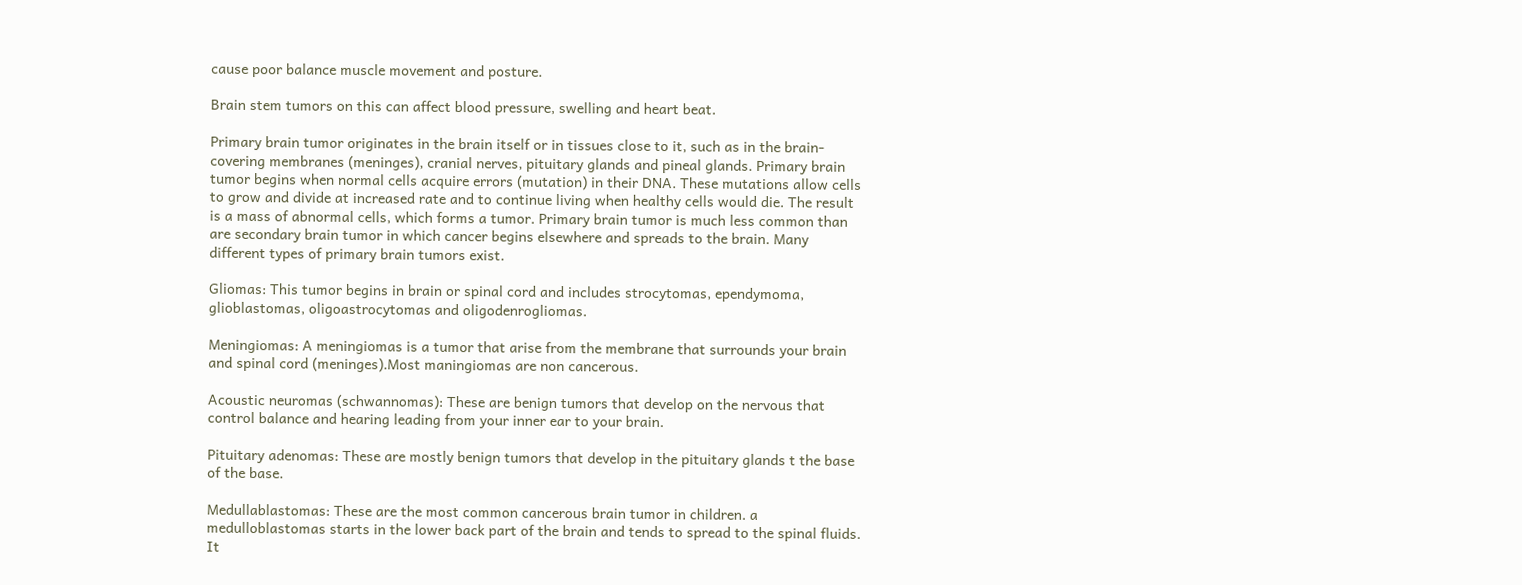cause poor balance muscle movement and posture.

Brain stem tumors on this can affect blood pressure, swelling and heart beat.

Primary brain tumor originates in the brain itself or in tissues close to it, such as in the brain-covering membranes (meninges), cranial nerves, pituitary glands and pineal glands. Primary brain tumor begins when normal cells acquire errors (mutation) in their DNA. These mutations allow cells to grow and divide at increased rate and to continue living when healthy cells would die. The result is a mass of abnormal cells, which forms a tumor. Primary brain tumor is much less common than are secondary brain tumor in which cancer begins elsewhere and spreads to the brain. Many different types of primary brain tumors exist.

Gliomas: This tumor begins in brain or spinal cord and includes strocytomas, ependymoma, glioblastomas, oligoastrocytomas and oligodenrogliomas.

Meningiomas: A meningiomas is a tumor that arise from the membrane that surrounds your brain and spinal cord (meninges).Most maningiomas are non cancerous.

Acoustic neuromas (schwannomas): These are benign tumors that develop on the nervous that control balance and hearing leading from your inner ear to your brain.

Pituitary adenomas: These are mostly benign tumors that develop in the pituitary glands t the base of the base.

Medullablastomas: These are the most common cancerous brain tumor in children. a medulloblastomas starts in the lower back part of the brain and tends to spread to the spinal fluids. It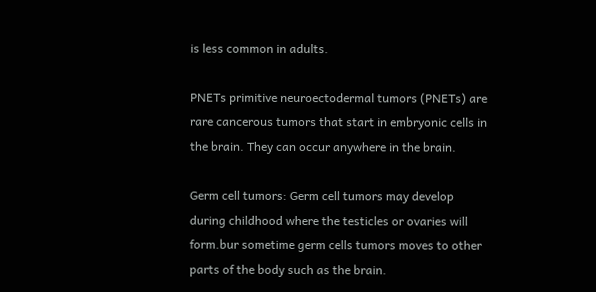is less common in adults.

PNETs primitive neuroectodermal tumors (PNETs) are rare cancerous tumors that start in embryonic cells in the brain. They can occur anywhere in the brain.

Germ cell tumors: Germ cell tumors may develop during childhood where the testicles or ovaries will form.bur sometime germ cells tumors moves to other parts of the body such as the brain.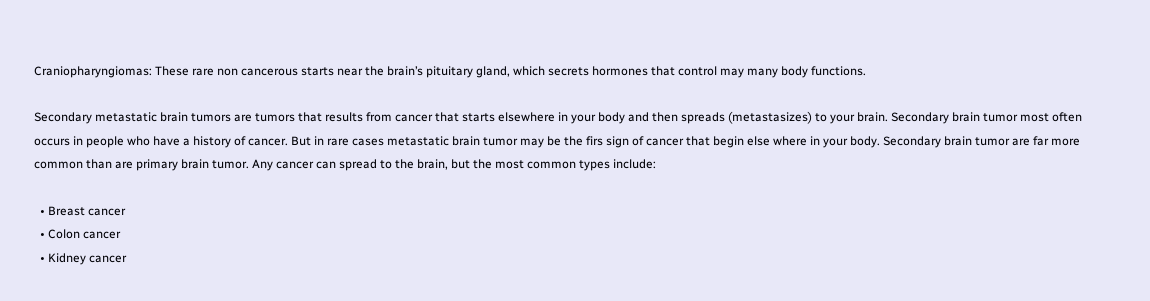Craniopharyngiomas: These rare non cancerous starts near the brain’s pituitary gland, which secrets hormones that control may many body functions.

Secondary metastatic brain tumors are tumors that results from cancer that starts elsewhere in your body and then spreads (metastasizes) to your brain. Secondary brain tumor most often occurs in people who have a history of cancer. But in rare cases metastatic brain tumor may be the firs sign of cancer that begin else where in your body. Secondary brain tumor are far more common than are primary brain tumor. Any cancer can spread to the brain, but the most common types include:

  • Breast cancer
  • Colon cancer
  • Kidney cancer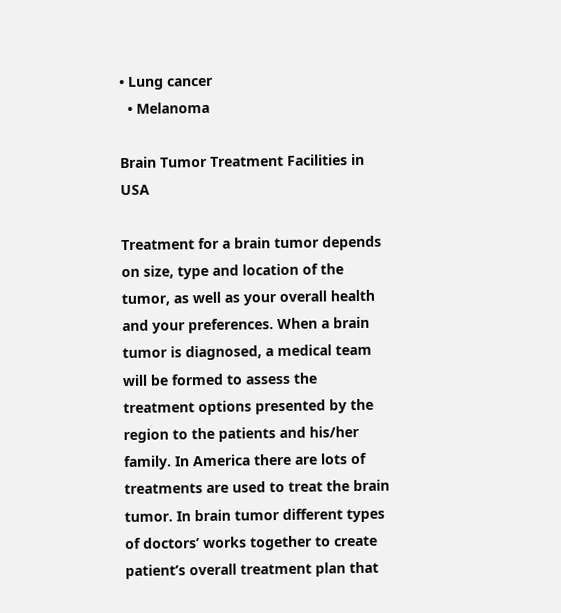• Lung cancer
  • Melanoma

Brain Tumor Treatment Facilities in USA

Treatment for a brain tumor depends on size, type and location of the tumor, as well as your overall health and your preferences. When a brain tumor is diagnosed, a medical team will be formed to assess the treatment options presented by the region to the patients and his/her family. In America there are lots of treatments are used to treat the brain tumor. In brain tumor different types of doctors’ works together to create patient’s overall treatment plan that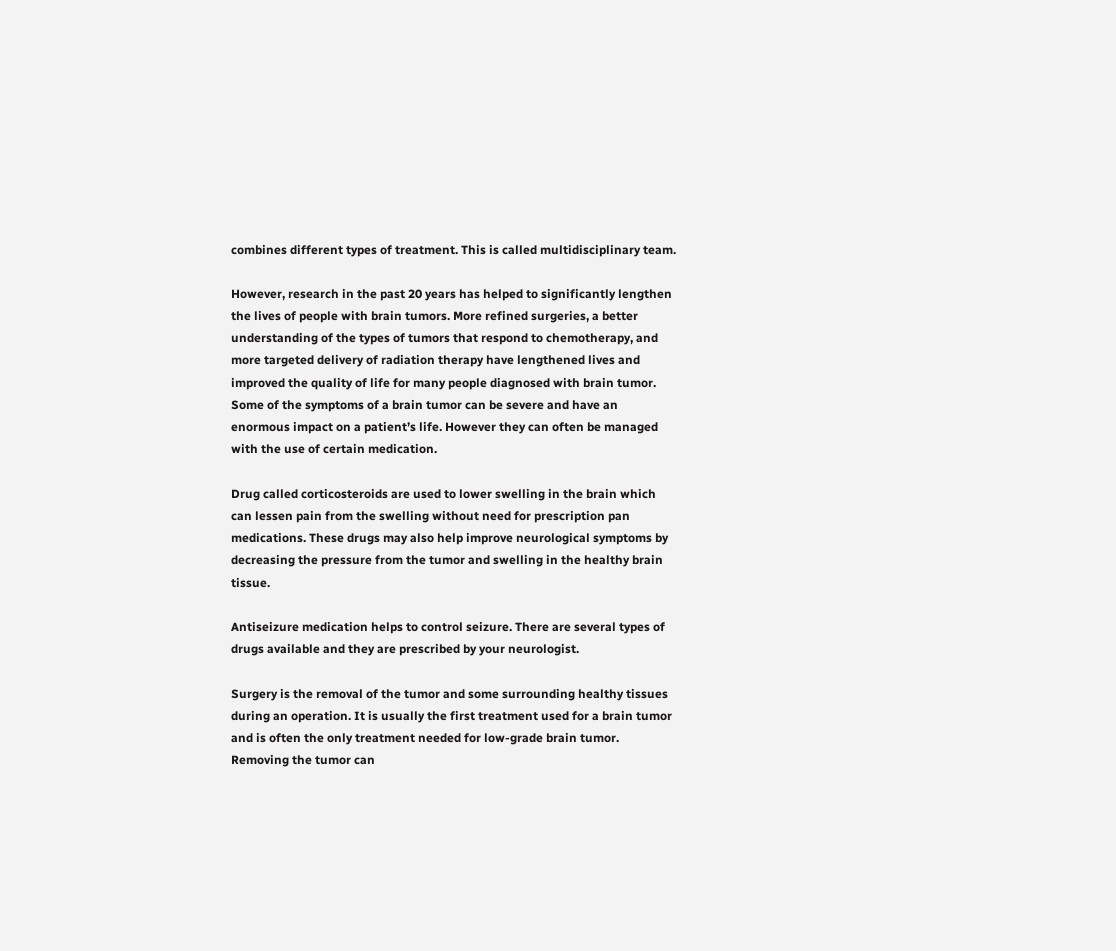combines different types of treatment. This is called multidisciplinary team.

However, research in the past 20 years has helped to significantly lengthen the lives of people with brain tumors. More refined surgeries, a better understanding of the types of tumors that respond to chemotherapy, and more targeted delivery of radiation therapy have lengthened lives and improved the quality of life for many people diagnosed with brain tumor. Some of the symptoms of a brain tumor can be severe and have an enormous impact on a patient’s life. However they can often be managed with the use of certain medication.

Drug called corticosteroids are used to lower swelling in the brain which can lessen pain from the swelling without need for prescription pan medications. These drugs may also help improve neurological symptoms by decreasing the pressure from the tumor and swelling in the healthy brain tissue.

Antiseizure medication helps to control seizure. There are several types of drugs available and they are prescribed by your neurologist.

Surgery is the removal of the tumor and some surrounding healthy tissues during an operation. It is usually the first treatment used for a brain tumor and is often the only treatment needed for low-grade brain tumor. Removing the tumor can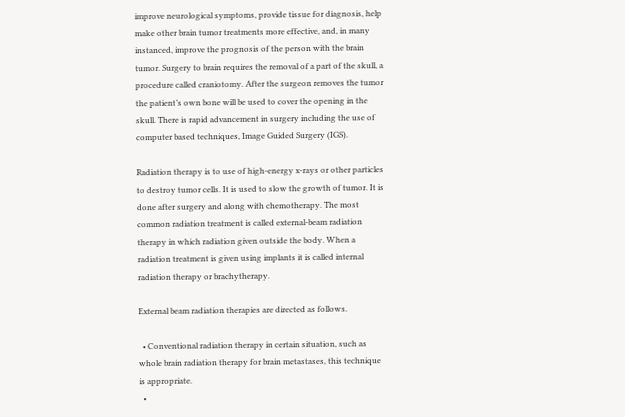improve neurological symptoms, provide tissue for diagnosis, help make other brain tumor treatments more effective, and, in many instanced, improve the prognosis of the person with the brain tumor. Surgery to brain requires the removal of a part of the skull, a procedure called craniotomy. After the surgeon removes the tumor the patient’s own bone will be used to cover the opening in the skull. There is rapid advancement in surgery including the use of computer based techniques, Image Guided Surgery (IGS).

Radiation therapy is to use of high-energy x-rays or other particles to destroy tumor cells. It is used to slow the growth of tumor. It is done after surgery and along with chemotherapy. The most common radiation treatment is called external-beam radiation therapy in which radiation given outside the body. When a radiation treatment is given using implants it is called internal radiation therapy or brachytherapy.

External beam radiation therapies are directed as follows.

  • Conventional radiation therapy in certain situation, such as whole brain radiation therapy for brain metastases, this technique is appropriate.
  •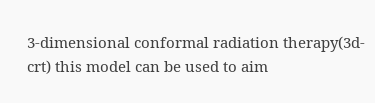3-dimensional conformal radiation therapy(3d-crt) this model can be used to aim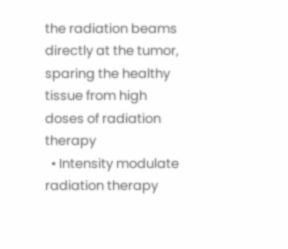the radiation beams directly at the tumor, sparing the healthy tissue from high doses of radiation therapy
  • Intensity modulate radiation therapy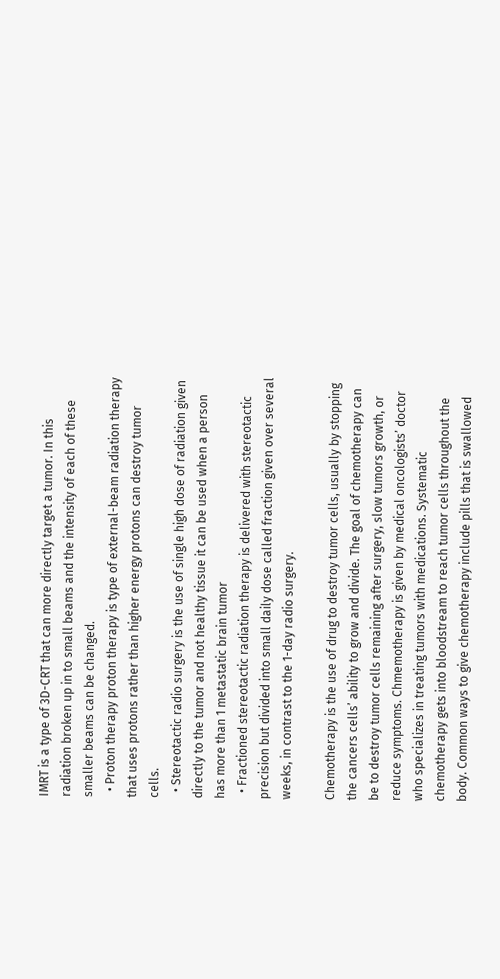IMRT is a type of 3D-CRT that can more directly target a tumor. In this radiation broken up in to small beams and the intensity of each of these smaller beams can be changed.
  • Proton therapy proton therapy is type of external-beam radiation therapy that uses protons rather than higher energy protons can destroy tumor cells.
  • Stereotactic radio surgery is the use of single high dose of radiation given directly to the tumor and not healthy tissue it can be used when a person has more than 1 metastatic brain tumor
  • Fractioned stereotactic radiation therapy is delivered with stereotactic precision but divided into small daily dose called fraction given over several weeks, in contrast to the 1-day radio surgery.

Chemotherapy is the use of drug to destroy tumor cells, usually by stopping the cancers cells’ ability to grow and divide. The goal of chemotherapy can be to destroy tumor cells remaining after surgery, slow tumors growth, or reduce symptoms. Chmemotherapy is given by medical oncologists’ doctor who specializes in treating tumors with medications. Systematic chemotherapy gets into bloodstream to reach tumor cells throughout the body. Common ways to give chemotherapy include pills that is swallowed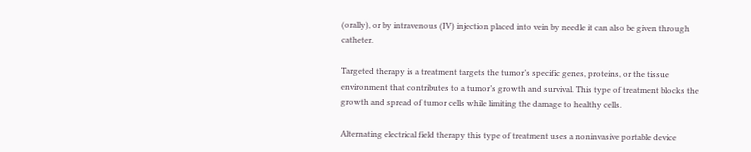(orally), or by intravenous (IV) injection placed into vein by needle it can also be given through catheter.

Targeted therapy is a treatment targets the tumor’s specific genes, proteins, or the tissue environment that contributes to a tumor’s growth and survival. This type of treatment blocks the growth and spread of tumor cells while limiting the damage to healthy cells.

Alternating electrical field therapy this type of treatment uses a noninvasive portable device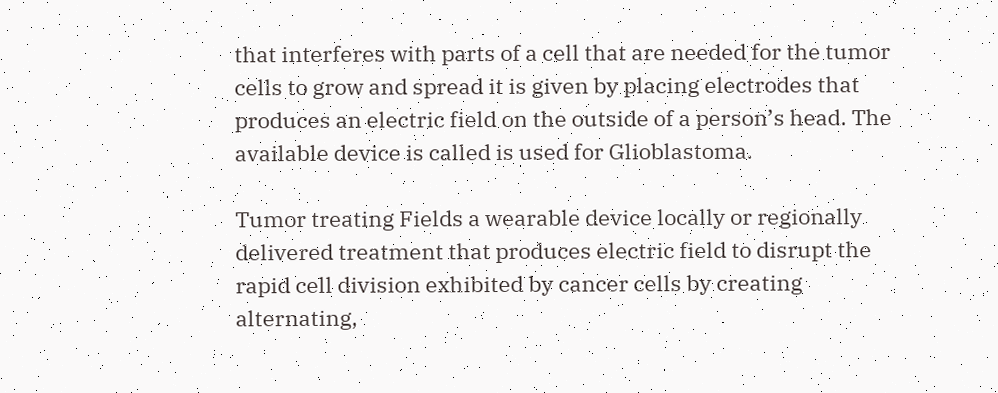that interferes with parts of a cell that are needed for the tumor cells to grow and spread it is given by placing electrodes that produces an electric field on the outside of a person’s head. The available device is called is used for Glioblastoma.

Tumor treating Fields a wearable device locally or regionally delivered treatment that produces electric field to disrupt the rapid cell division exhibited by cancer cells by creating alternating,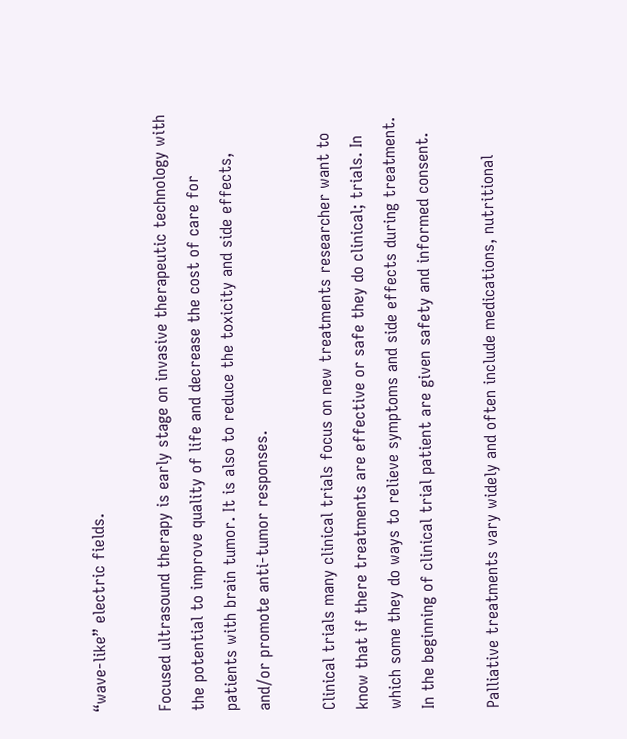“wave-like” electric fields.

Focused ultrasound therapy is early stage on invasive therapeutic technology with the potential to improve quality of life and decrease the cost of care for patients with brain tumor. It is also to reduce the toxicity and side effects, and/or promote anti-tumor responses.

Clinical trials many clinical trials focus on new treatments researcher want to know that if there treatments are effective or safe they do clinical; trials. In which some they do ways to relieve symptoms and side effects during treatment. In the beginning of clinical trial patient are given safety and informed consent.

Palliative treatments vary widely and often include medications, nutritional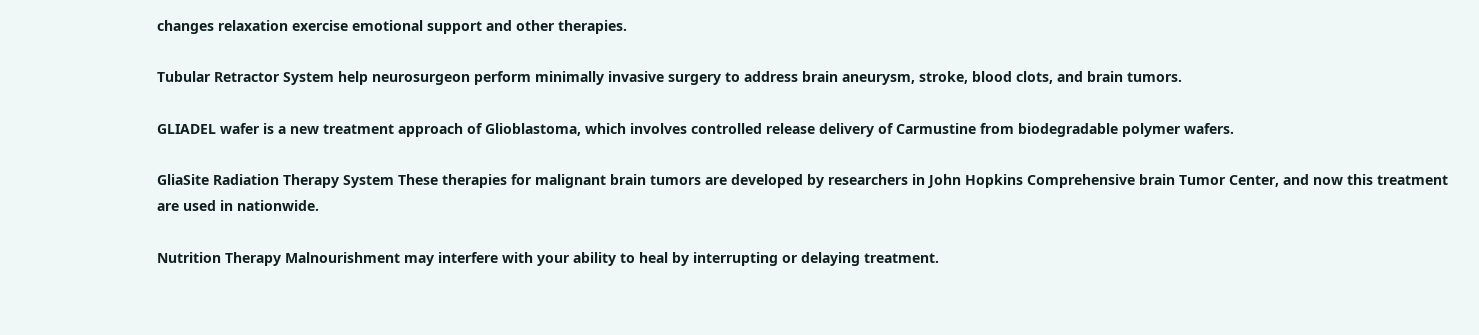changes relaxation exercise emotional support and other therapies.

Tubular Retractor System help neurosurgeon perform minimally invasive surgery to address brain aneurysm, stroke, blood clots, and brain tumors.

GLIADEL wafer is a new treatment approach of Glioblastoma, which involves controlled release delivery of Carmustine from biodegradable polymer wafers.

GliaSite Radiation Therapy System These therapies for malignant brain tumors are developed by researchers in John Hopkins Comprehensive brain Tumor Center, and now this treatment are used in nationwide.

Nutrition Therapy Malnourishment may interfere with your ability to heal by interrupting or delaying treatment.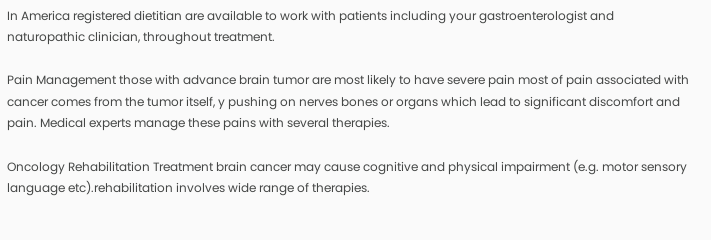In America registered dietitian are available to work with patients including your gastroenterologist and naturopathic clinician, throughout treatment.

Pain Management those with advance brain tumor are most likely to have severe pain most of pain associated with cancer comes from the tumor itself, y pushing on nerves bones or organs which lead to significant discomfort and pain. Medical experts manage these pains with several therapies.

Oncology Rehabilitation Treatment brain cancer may cause cognitive and physical impairment (e.g. motor sensory language etc).rehabilitation involves wide range of therapies.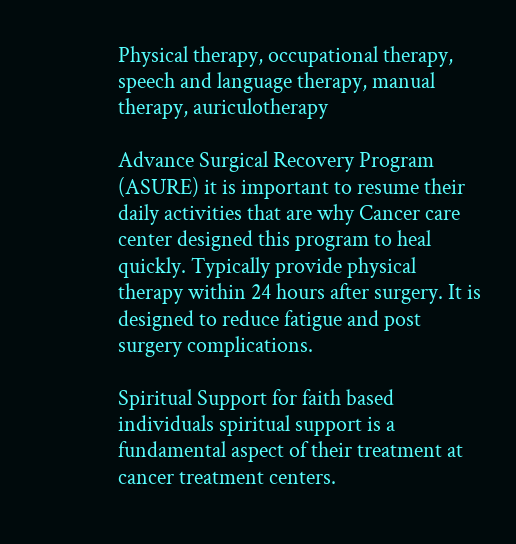Physical therapy, occupational therapy, speech and language therapy, manual therapy, auriculotherapy

Advance Surgical Recovery Program (ASURE) it is important to resume their daily activities that are why Cancer care center designed this program to heal quickly. Typically provide physical therapy within 24 hours after surgery. It is designed to reduce fatigue and post surgery complications.

Spiritual Support for faith based individuals spiritual support is a fundamental aspect of their treatment at cancer treatment centers.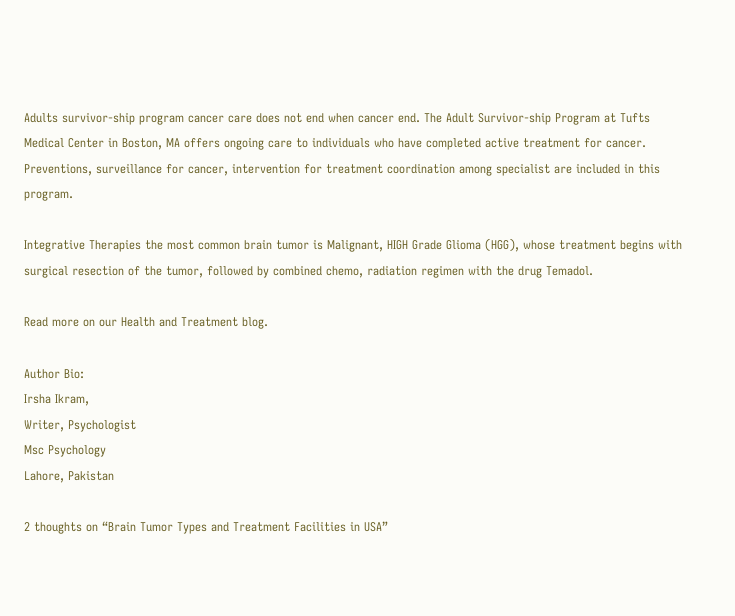Adults survivor-ship program cancer care does not end when cancer end. The Adult Survivor-ship Program at Tufts Medical Center in Boston, MA offers ongoing care to individuals who have completed active treatment for cancer. Preventions, surveillance for cancer, intervention for treatment coordination among specialist are included in this program.

Integrative Therapies the most common brain tumor is Malignant, HIGH Grade Glioma (HGG), whose treatment begins with surgical resection of the tumor, followed by combined chemo, radiation regimen with the drug Temadol.

Read more on our Health and Treatment blog.

Author Bio:
Irsha Ikram,
Writer, Psychologist
Msc Psychology
Lahore, Pakistan

2 thoughts on “Brain Tumor Types and Treatment Facilities in USA”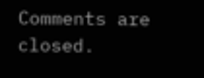Comments are closed.